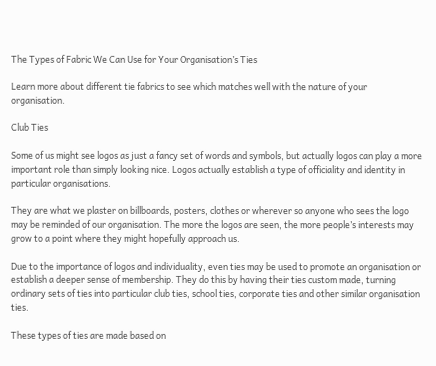The Types of Fabric We Can Use for Your Organisation’s Ties

Learn more about different tie fabrics to see which matches well with the nature of your organisation.

Club Ties

Some of us might see logos as just a fancy set of words and symbols, but actually logos can play a more important role than simply looking nice. Logos actually establish a type of officiality and identity in particular organisations.

They are what we plaster on billboards, posters, clothes or wherever so anyone who sees the logo may be reminded of our organisation. The more the logos are seen, the more people’s interests may grow to a point where they might hopefully approach us.

Due to the importance of logos and individuality, even ties may be used to promote an organisation or establish a deeper sense of membership. They do this by having their ties custom made, turning ordinary sets of ties into particular club ties, school ties, corporate ties and other similar organisation ties.

These types of ties are made based on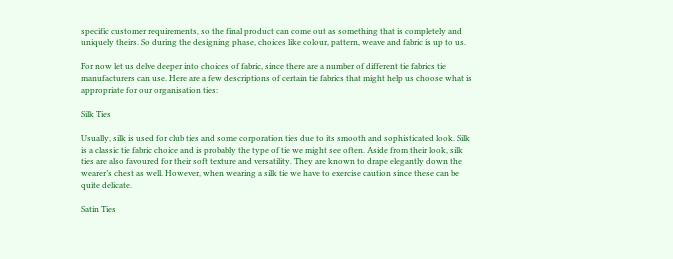specific customer requirements, so the final product can come out as something that is completely and uniquely theirs. So during the designing phase, choices like colour, pattern, weave and fabric is up to us.

For now let us delve deeper into choices of fabric, since there are a number of different tie fabrics tie manufacturers can use. Here are a few descriptions of certain tie fabrics that might help us choose what is appropriate for our organisation ties:

Silk Ties

Usually, silk is used for club ties and some corporation ties due to its smooth and sophisticated look. Silk is a classic tie fabric choice and is probably the type of tie we might see often. Aside from their look, silk ties are also favoured for their soft texture and versatility. They are known to drape elegantly down the wearer’s chest as well. However, when wearing a silk tie we have to exercise caution since these can be quite delicate.

Satin Ties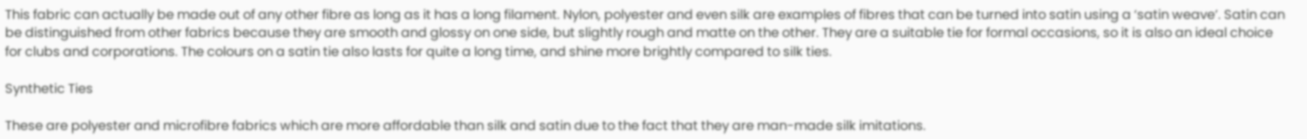This fabric can actually be made out of any other fibre as long as it has a long filament. Nylon, polyester and even silk are examples of fibres that can be turned into satin using a ‘satin weave’. Satin can be distinguished from other fabrics because they are smooth and glossy on one side, but slightly rough and matte on the other. They are a suitable tie for formal occasions, so it is also an ideal choice for clubs and corporations. The colours on a satin tie also lasts for quite a long time, and shine more brightly compared to silk ties.

Synthetic Ties

These are polyester and microfibre fabrics which are more affordable than silk and satin due to the fact that they are man-made silk imitations.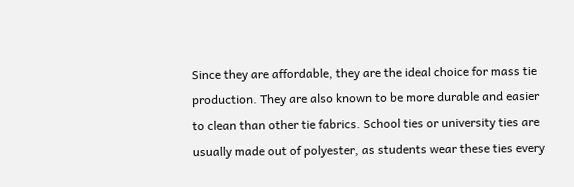Since they are affordable, they are the ideal choice for mass tie production. They are also known to be more durable and easier to clean than other tie fabrics. School ties or university ties are usually made out of polyester, as students wear these ties every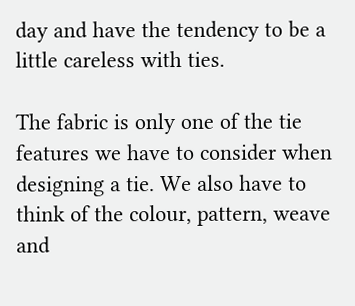day and have the tendency to be a little careless with ties.

The fabric is only one of the tie features we have to consider when designing a tie. We also have to think of the colour, pattern, weave and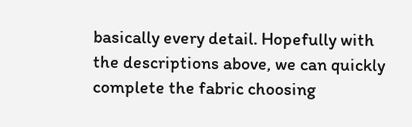basically every detail. Hopefully with the descriptions above, we can quickly complete the fabric choosing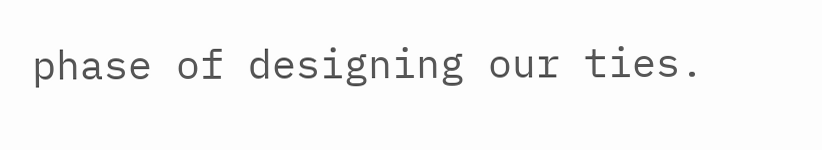phase of designing our ties.